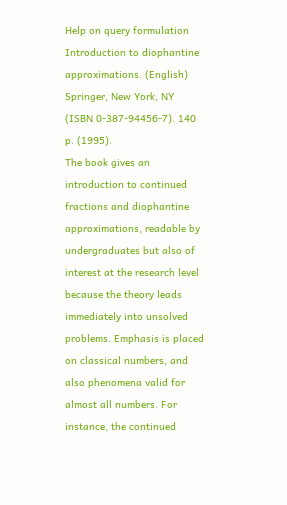Help on query formulation
Introduction to diophantine approximations. (English)
Springer, New York, NY (ISBN 0-387-94456-7). 140 p. (1995).
The book gives an introduction to continued fractions and diophantine approximations, readable by undergraduates but also of interest at the research level because the theory leads immediately into unsolved problems. Emphasis is placed on classical numbers, and also phenomena valid for almost all numbers. For instance, the continued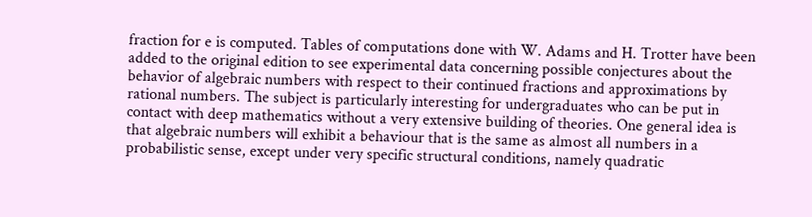fraction for e is computed. Tables of computations done with W. Adams and H. Trotter have been added to the original edition to see experimental data concerning possible conjectures about the behavior of algebraic numbers with respect to their continued fractions and approximations by rational numbers. The subject is particularly interesting for undergraduates who can be put in contact with deep mathematics without a very extensive building of theories. One general idea is that algebraic numbers will exhibit a behaviour that is the same as almost all numbers in a probabilistic sense, except under very specific structural conditions, namely quadratic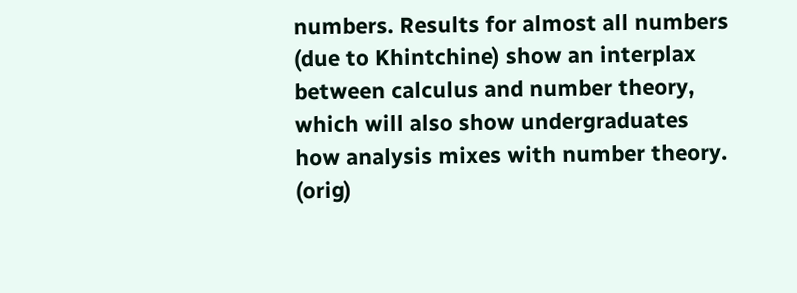numbers. Results for almost all numbers (due to Khintchine) show an interplax between calculus and number theory, which will also show undergraduates how analysis mixes with number theory. (orig)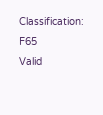Classification: F65
Valid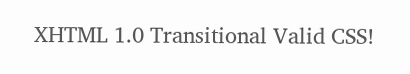XHTML 1.0 Transitional Valid CSS!